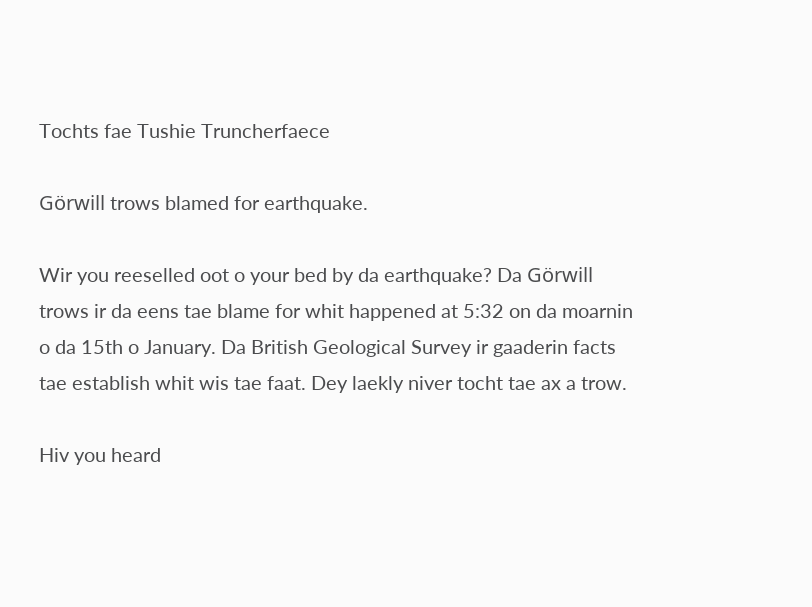Tochts fae Tushie Truncherfaece

Görwill trows blamed for earthquake.

Wir you reeselled oot o your bed by da earthquake? Da Görwill trows ir da eens tae blame for whit happened at 5:32 on da moarnin o da 15th o January. Da British Geological Survey ir gaaderin facts tae establish whit wis tae faat. Dey laekly niver tocht tae ax a trow.

Hiv you heard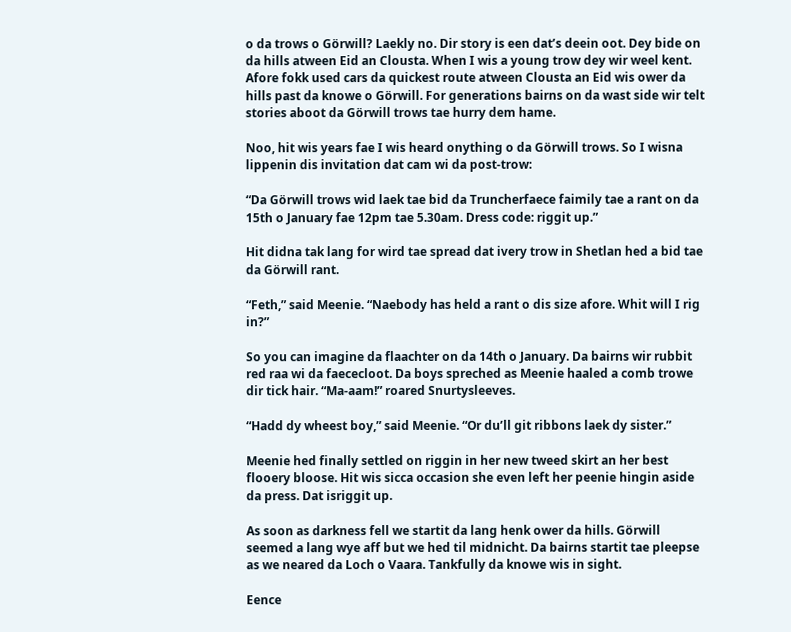o da trows o Görwill? Laekly no. Dir story is een dat’s deein oot. Dey bide on da hills atween Eid an Clousta. When I wis a young trow dey wir weel kent. Afore fokk used cars da quickest route atween Clousta an Eid wis ower da hills past da knowe o Görwill. For generations bairns on da wast side wir telt stories aboot da Görwill trows tae hurry dem hame.

Noo, hit wis years fae I wis heard onything o da Görwill trows. So I wisna lippenin dis invitation dat cam wi da post-trow:

“Da Görwill trows wid laek tae bid da Truncherfaece faimily tae a rant on da 15th o January fae 12pm tae 5.30am. Dress code: riggit up.”

Hit didna tak lang for wird tae spread dat ivery trow in Shetlan hed a bid tae da Görwill rant.

“Feth,” said Meenie. “Naebody has held a rant o dis size afore. Whit will I rig in?”

So you can imagine da flaachter on da 14th o January. Da bairns wir rubbit red raa wi da faececloot. Da boys spreched as Meenie haaled a comb trowe dir tick hair. “Ma-aam!” roared Snurtysleeves.

“Hadd dy wheest boy,” said Meenie. “Or du’ll git ribbons laek dy sister.”

Meenie hed finally settled on riggin in her new tweed skirt an her best flooery bloose. Hit wis sicca occasion she even left her peenie hingin aside da press. Dat isriggit up.

As soon as darkness fell we startit da lang henk ower da hills. Görwill seemed a lang wye aff but we hed til midnicht. Da bairns startit tae pleepse as we neared da Loch o Vaara. Tankfully da knowe wis in sight.

Eence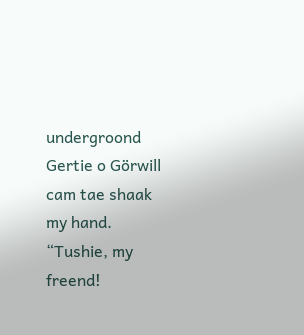undergroond Gertie o Görwill cam tae shaak my hand. “Tushie, my freend!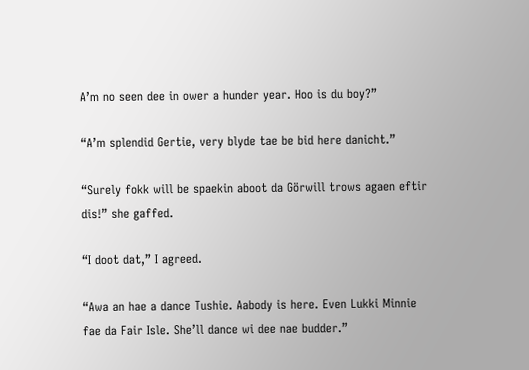A’m no seen dee in ower a hunder year. Hoo is du boy?”

“A’m splendid Gertie, very blyde tae be bid here danicht.”

“Surely fokk will be spaekin aboot da Görwill trows agaen eftir dis!” she gaffed.

“I doot dat,” I agreed.

“Awa an hae a dance Tushie. Aabody is here. Even Lukki Minnie fae da Fair Isle. She’ll dance wi dee nae budder.”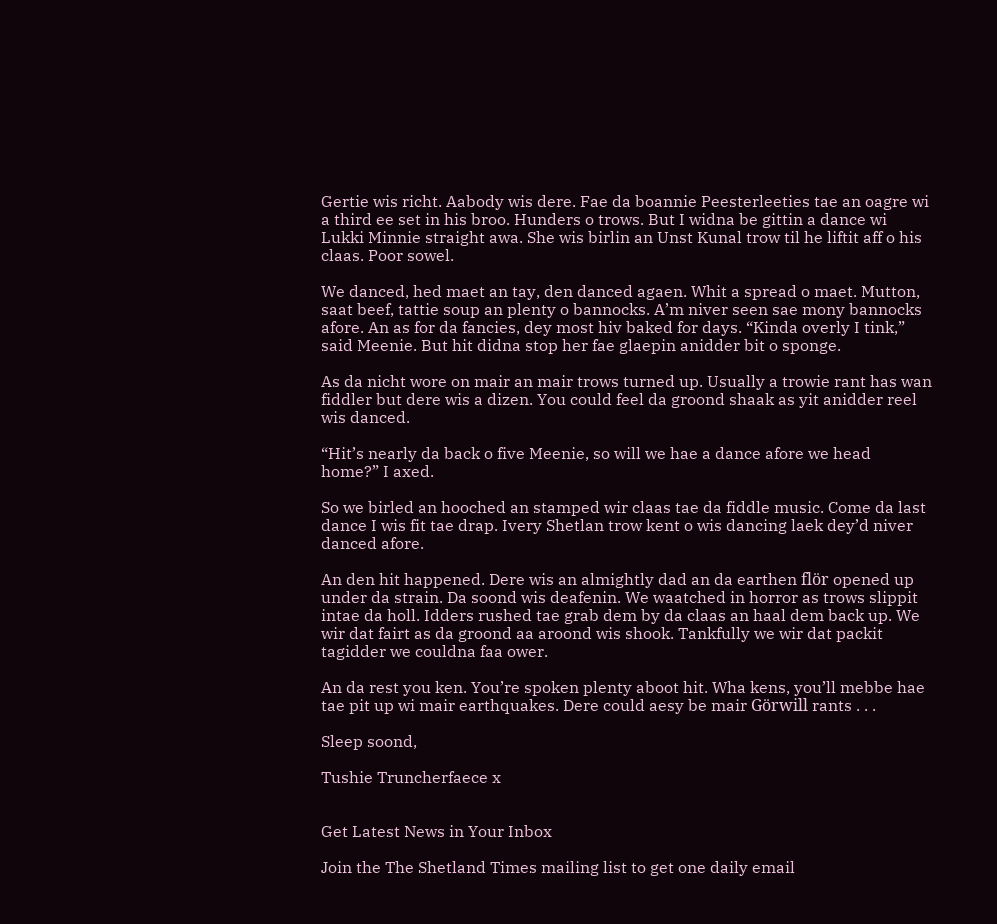Gertie wis richt. Aabody wis dere. Fae da boannie Peesterleeties tae an oagre wi a third ee set in his broo. Hunders o trows. But I widna be gittin a dance wi Lukki Minnie straight awa. She wis birlin an Unst Kunal trow til he liftit aff o his claas. Poor sowel.

We danced, hed maet an tay, den danced agaen. Whit a spread o maet. Mutton, saat beef, tattie soup an plenty o bannocks. A’m niver seen sae mony bannocks afore. An as for da fancies, dey most hiv baked for days. “Kinda overly I tink,” said Meenie. But hit didna stop her fae glaepin anidder bit o sponge.

As da nicht wore on mair an mair trows turned up. Usually a trowie rant has wan fiddler but dere wis a dizen. You could feel da groond shaak as yit anidder reel wis danced.

“Hit’s nearly da back o five Meenie, so will we hae a dance afore we head home?” I axed.

So we birled an hooched an stamped wir claas tae da fiddle music. Come da last dance I wis fit tae drap. Ivery Shetlan trow kent o wis dancing laek dey’d niver danced afore.

An den hit happened. Dere wis an almightly dad an da earthen flör opened up under da strain. Da soond wis deafenin. We waatched in horror as trows slippit intae da holl. Idders rushed tae grab dem by da claas an haal dem back up. We wir dat fairt as da groond aa aroond wis shook. Tankfully we wir dat packit tagidder we couldna faa ower.

An da rest you ken. You’re spoken plenty aboot hit. Wha kens, you’ll mebbe hae tae pit up wi mair earthquakes. Dere could aesy be mair Görwill rants . . .

Sleep soond,

Tushie Truncherfaece x


Get Latest News in Your Inbox

Join the The Shetland Times mailing list to get one daily email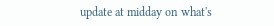update at midday on what's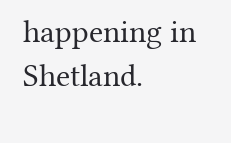happening in Shetland.